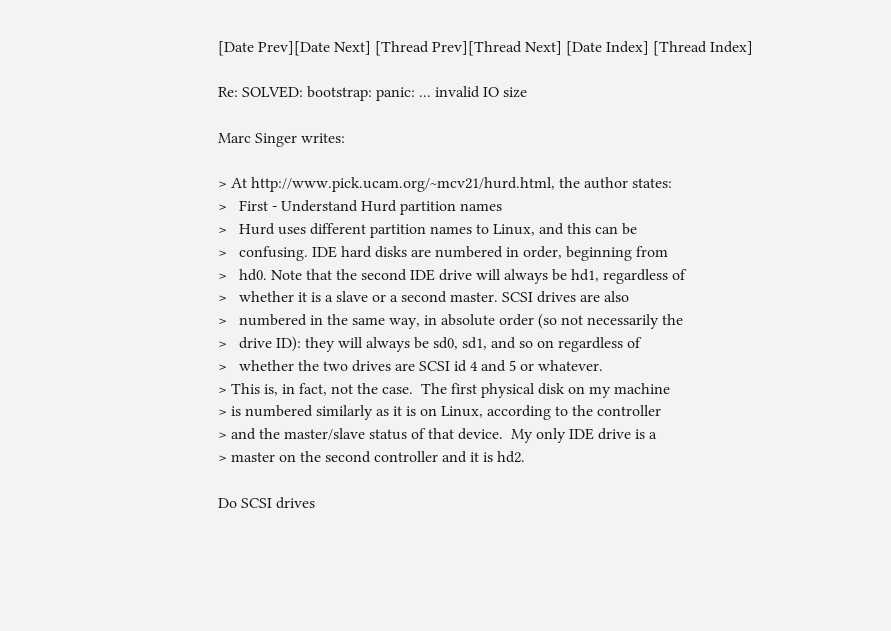[Date Prev][Date Next] [Thread Prev][Thread Next] [Date Index] [Thread Index]

Re: SOLVED: bootstrap: panic: ... invalid IO size

Marc Singer writes:

> At http://www.pick.ucam.org/~mcv21/hurd.html, the author states:
>   First - Understand Hurd partition names
>   Hurd uses different partition names to Linux, and this can be
>   confusing. IDE hard disks are numbered in order, beginning from
>   hd0. Note that the second IDE drive will always be hd1, regardless of
>   whether it is a slave or a second master. SCSI drives are also
>   numbered in the same way, in absolute order (so not necessarily the
>   drive ID): they will always be sd0, sd1, and so on regardless of
>   whether the two drives are SCSI id 4 and 5 or whatever.
> This is, in fact, not the case.  The first physical disk on my machine
> is numbered similarly as it is on Linux, according to the controller
> and the master/slave status of that device.  My only IDE drive is a
> master on the second controller and it is hd2.

Do SCSI drives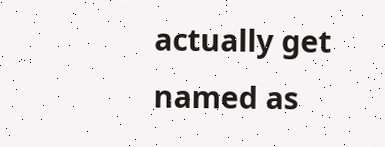actually get named as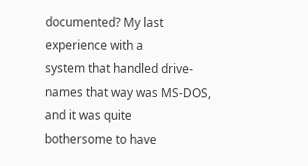documented? My last experience with a
system that handled drive-names that way was MS-DOS, and it was quite
bothersome to have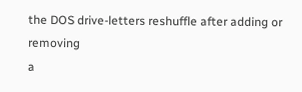the DOS drive-letters reshuffle after adding or removing
a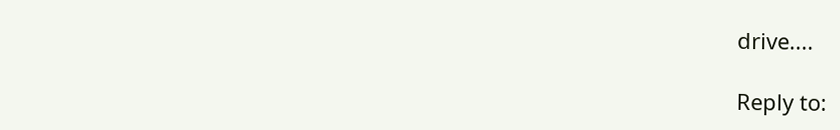drive....

Reply to: